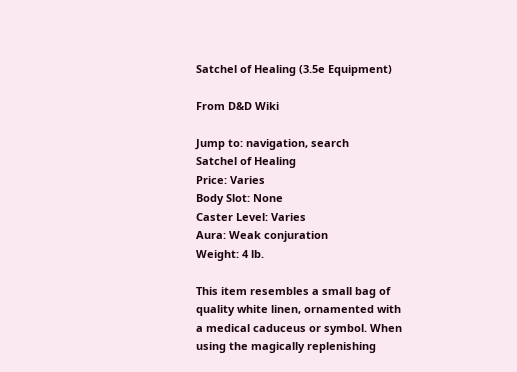Satchel of Healing (3.5e Equipment)

From D&D Wiki

Jump to: navigation, search
Satchel of Healing
Price: Varies
Body Slot: None
Caster Level: Varies
Aura: Weak conjuration
Weight: 4 lb.

This item resembles a small bag of quality white linen, ornamented with a medical caduceus or symbol. When using the magically replenishing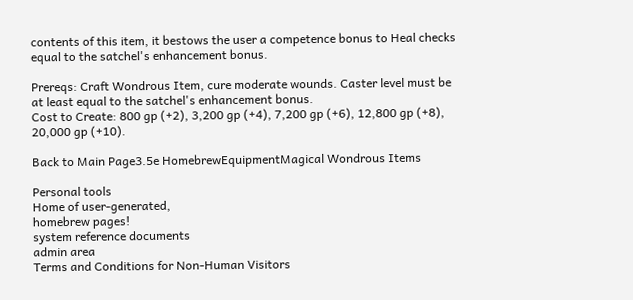contents of this item, it bestows the user a competence bonus to Heal checks equal to the satchel's enhancement bonus.

Prereqs: Craft Wondrous Item, cure moderate wounds. Caster level must be at least equal to the satchel's enhancement bonus.
Cost to Create: 800 gp (+2), 3,200 gp (+4), 7,200 gp (+6), 12,800 gp (+8), 20,000 gp (+10).

Back to Main Page3.5e HomebrewEquipmentMagical Wondrous Items

Personal tools
Home of user-generated,
homebrew pages!
system reference documents
admin area
Terms and Conditions for Non-Human Visitors